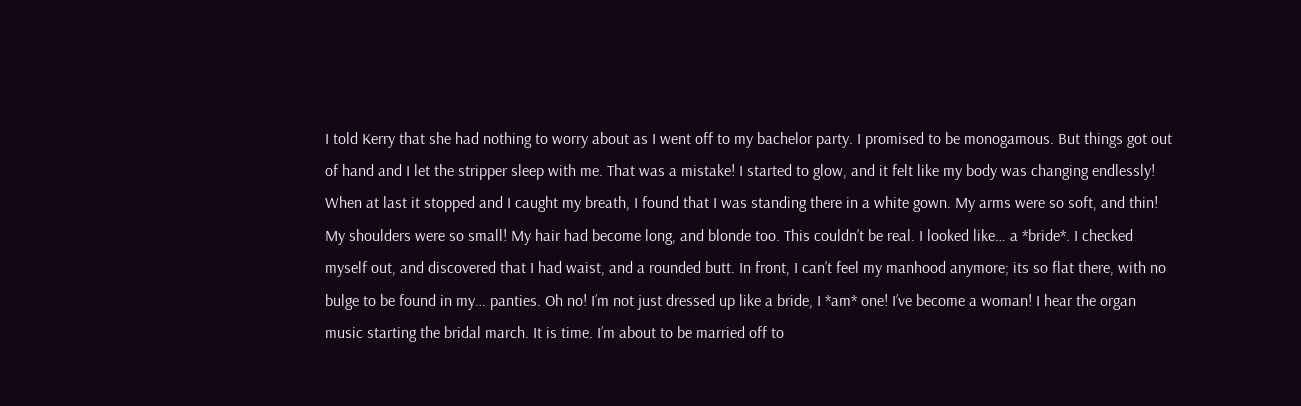I told Kerry that she had nothing to worry about as I went off to my bachelor party. I promised to be monogamous. But things got out of hand and I let the stripper sleep with me. That was a mistake! I started to glow, and it felt like my body was changing endlessly! When at last it stopped and I caught my breath, I found that I was standing there in a white gown. My arms were so soft, and thin! My shoulders were so small! My hair had become long, and blonde too. This couldn’t be real. I looked like… a *bride*. I checked myself out, and discovered that I had waist, and a rounded butt. In front, I can’t feel my manhood anymore; its so flat there, with no bulge to be found in my… panties. Oh no! I’m not just dressed up like a bride, I *am* one! I’ve become a woman! I hear the organ music starting the bridal march. It is time. I’m about to be married off to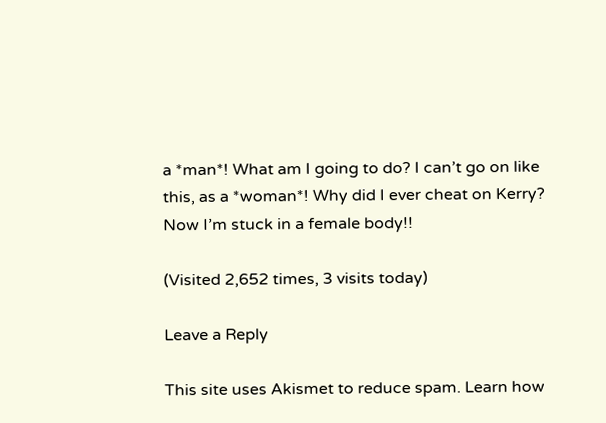a *man*! What am I going to do? I can’t go on like this, as a *woman*! Why did I ever cheat on Kerry? Now I’m stuck in a female body!!

(Visited 2,652 times, 3 visits today)

Leave a Reply

This site uses Akismet to reduce spam. Learn how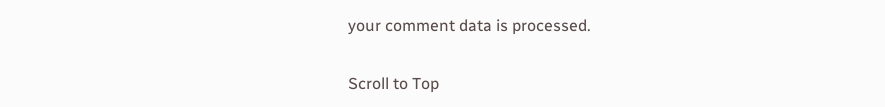your comment data is processed.

Scroll to Top